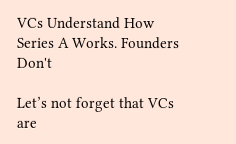VCs Understand How Series A Works. Founders Don't

Let’s not forget that VCs are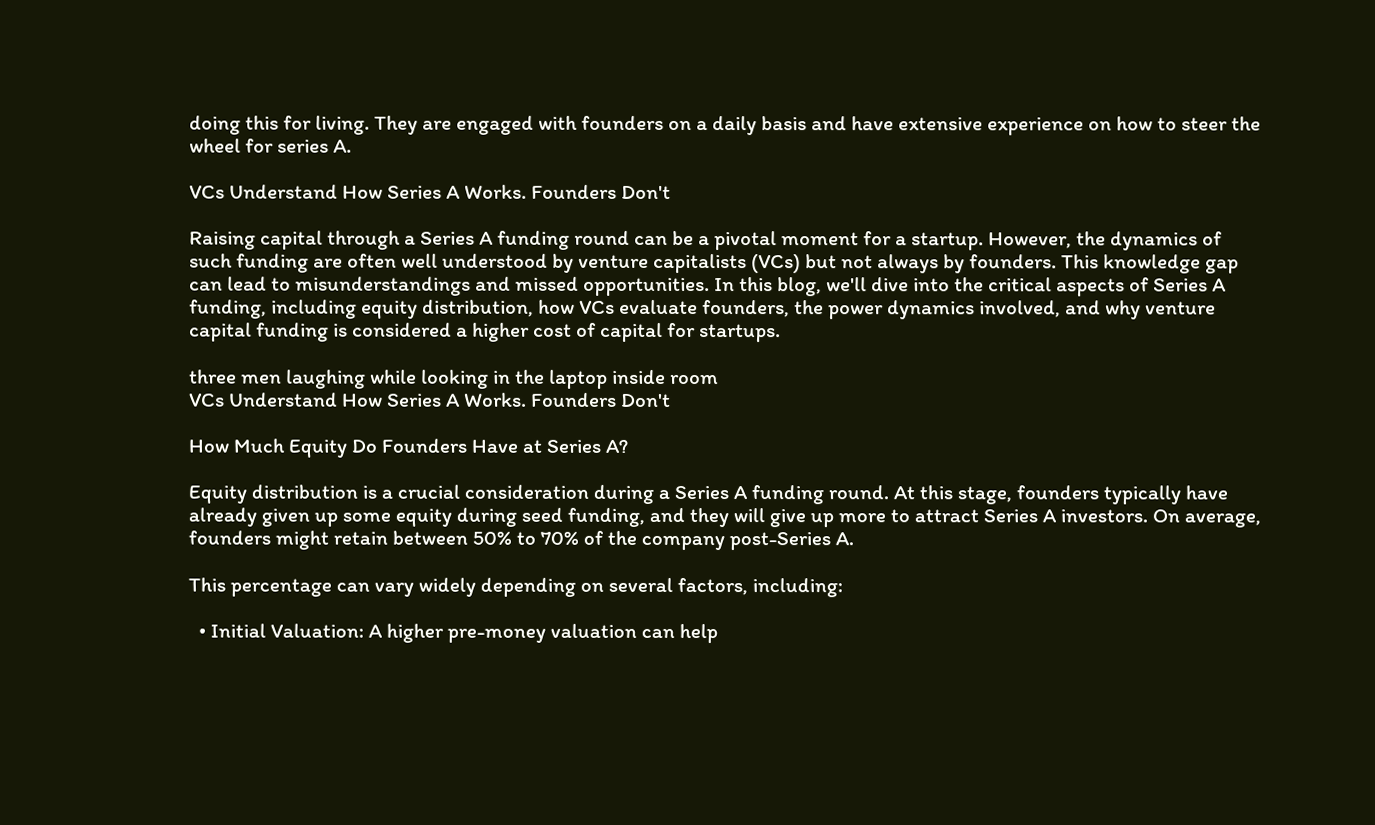doing this for living. They are engaged with founders on a daily basis and have extensive experience on how to steer the wheel for series A.

VCs Understand How Series A Works. Founders Don't

Raising capital through a Series A funding round can be a pivotal moment for a startup. However, the dynamics of such funding are often well understood by venture capitalists (VCs) but not always by founders. This knowledge gap can lead to misunderstandings and missed opportunities. In this blog, we'll dive into the critical aspects of Series A funding, including equity distribution, how VCs evaluate founders, the power dynamics involved, and why venture capital funding is considered a higher cost of capital for startups.

three men laughing while looking in the laptop inside room
VCs Understand How Series A Works. Founders Don't

How Much Equity Do Founders Have at Series A?

Equity distribution is a crucial consideration during a Series A funding round. At this stage, founders typically have already given up some equity during seed funding, and they will give up more to attract Series A investors. On average, founders might retain between 50% to 70% of the company post-Series A.

This percentage can vary widely depending on several factors, including:

  • Initial Valuation: A higher pre-money valuation can help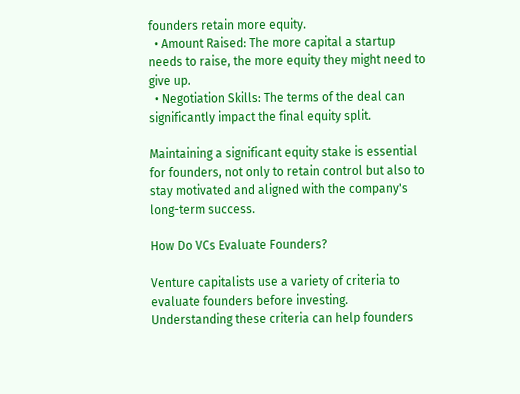founders retain more equity.
  • Amount Raised: The more capital a startup needs to raise, the more equity they might need to give up.
  • Negotiation Skills: The terms of the deal can significantly impact the final equity split.

Maintaining a significant equity stake is essential for founders, not only to retain control but also to stay motivated and aligned with the company's long-term success.

How Do VCs Evaluate Founders?

Venture capitalists use a variety of criteria to evaluate founders before investing. Understanding these criteria can help founders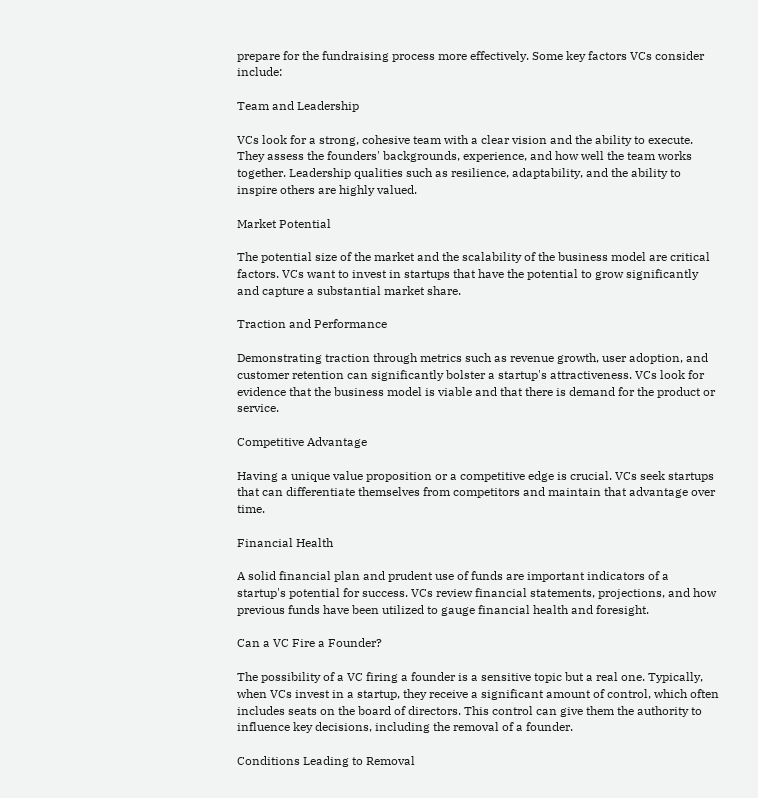prepare for the fundraising process more effectively. Some key factors VCs consider include:

Team and Leadership

VCs look for a strong, cohesive team with a clear vision and the ability to execute. They assess the founders' backgrounds, experience, and how well the team works together. Leadership qualities such as resilience, adaptability, and the ability to inspire others are highly valued.

Market Potential

The potential size of the market and the scalability of the business model are critical factors. VCs want to invest in startups that have the potential to grow significantly and capture a substantial market share.

Traction and Performance

Demonstrating traction through metrics such as revenue growth, user adoption, and customer retention can significantly bolster a startup's attractiveness. VCs look for evidence that the business model is viable and that there is demand for the product or service.

Competitive Advantage

Having a unique value proposition or a competitive edge is crucial. VCs seek startups that can differentiate themselves from competitors and maintain that advantage over time.

Financial Health

A solid financial plan and prudent use of funds are important indicators of a startup's potential for success. VCs review financial statements, projections, and how previous funds have been utilized to gauge financial health and foresight.

Can a VC Fire a Founder?

The possibility of a VC firing a founder is a sensitive topic but a real one. Typically, when VCs invest in a startup, they receive a significant amount of control, which often includes seats on the board of directors. This control can give them the authority to influence key decisions, including the removal of a founder.

Conditions Leading to Removal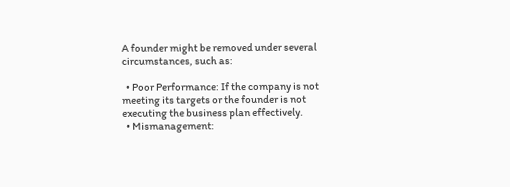A founder might be removed under several circumstances, such as:

  • Poor Performance: If the company is not meeting its targets or the founder is not executing the business plan effectively.
  • Mismanagement: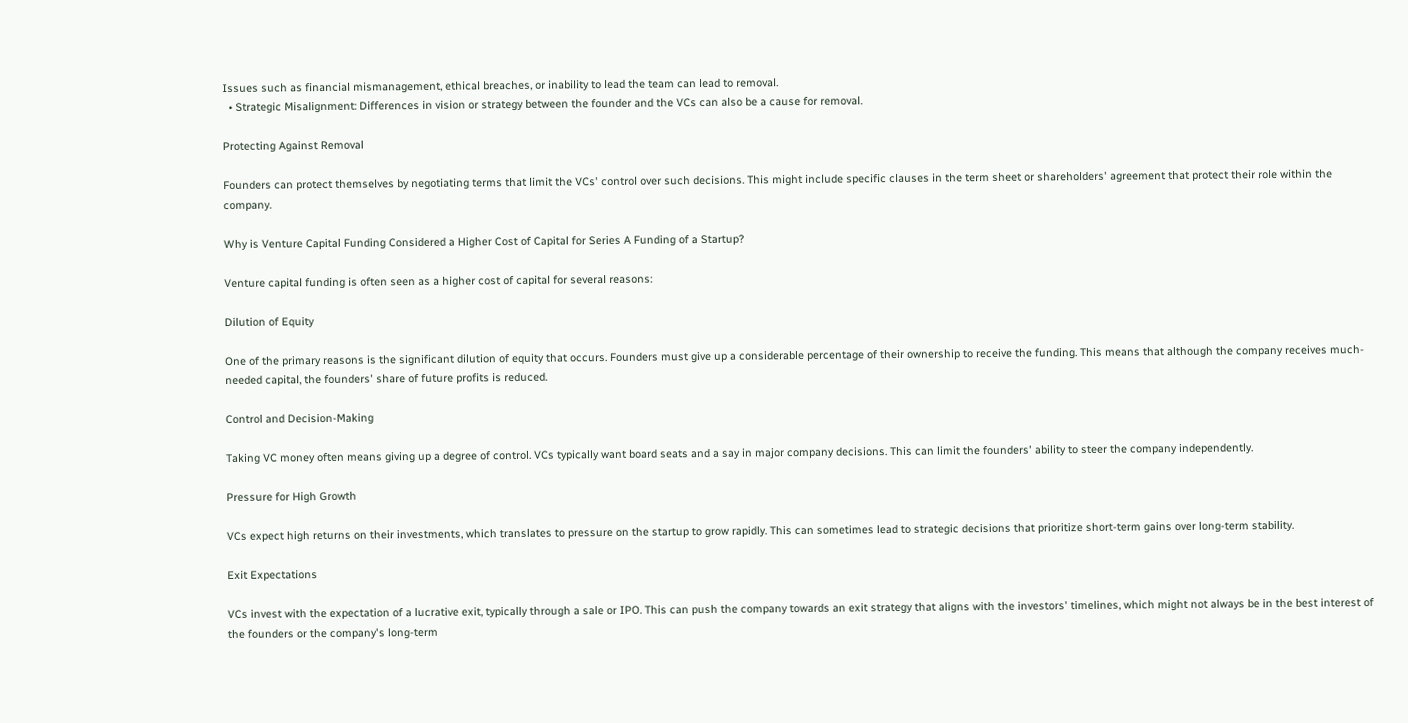Issues such as financial mismanagement, ethical breaches, or inability to lead the team can lead to removal.
  • Strategic Misalignment: Differences in vision or strategy between the founder and the VCs can also be a cause for removal.

Protecting Against Removal

Founders can protect themselves by negotiating terms that limit the VCs' control over such decisions. This might include specific clauses in the term sheet or shareholders' agreement that protect their role within the company.

Why is Venture Capital Funding Considered a Higher Cost of Capital for Series A Funding of a Startup?

Venture capital funding is often seen as a higher cost of capital for several reasons:

Dilution of Equity

One of the primary reasons is the significant dilution of equity that occurs. Founders must give up a considerable percentage of their ownership to receive the funding. This means that although the company receives much-needed capital, the founders' share of future profits is reduced.

Control and Decision-Making

Taking VC money often means giving up a degree of control. VCs typically want board seats and a say in major company decisions. This can limit the founders' ability to steer the company independently.

Pressure for High Growth

VCs expect high returns on their investments, which translates to pressure on the startup to grow rapidly. This can sometimes lead to strategic decisions that prioritize short-term gains over long-term stability.

Exit Expectations

VCs invest with the expectation of a lucrative exit, typically through a sale or IPO. This can push the company towards an exit strategy that aligns with the investors' timelines, which might not always be in the best interest of the founders or the company's long-term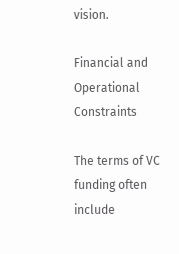vision.

Financial and Operational Constraints

The terms of VC funding often include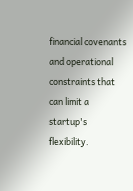financial covenants and operational constraints that can limit a startup's flexibility.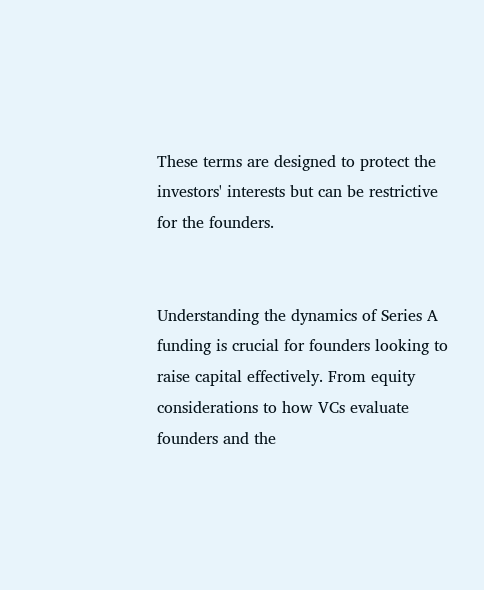These terms are designed to protect the investors' interests but can be restrictive for the founders.


Understanding the dynamics of Series A funding is crucial for founders looking to raise capital effectively. From equity considerations to how VCs evaluate founders and the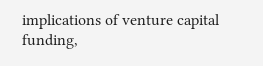implications of venture capital funding,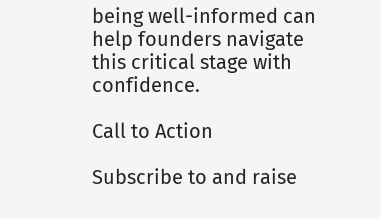being well-informed can help founders navigate this critical stage with confidence.

Call to Action

Subscribe to and raise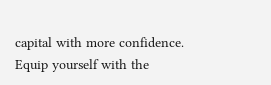capital with more confidence. Equip yourself with the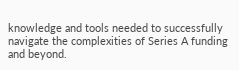knowledge and tools needed to successfully navigate the complexities of Series A funding and beyond.